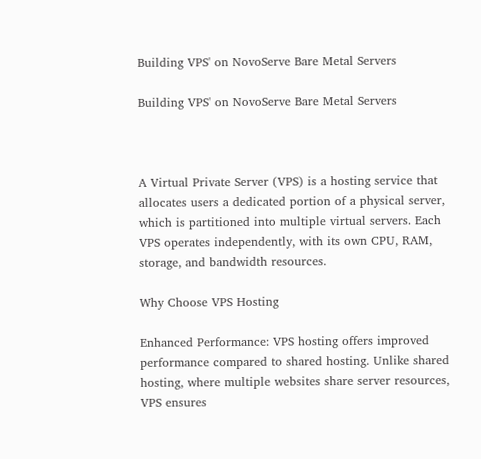Building VPS' on NovoServe Bare Metal Servers

Building VPS' on NovoServe Bare Metal Servers



A Virtual Private Server (VPS) is a hosting service that allocates users a dedicated portion of a physical server, which is partitioned into multiple virtual servers. Each VPS operates independently, with its own CPU, RAM, storage, and bandwidth resources.

Why Choose VPS Hosting

Enhanced Performance: VPS hosting offers improved performance compared to shared hosting. Unlike shared hosting, where multiple websites share server resources, VPS ensures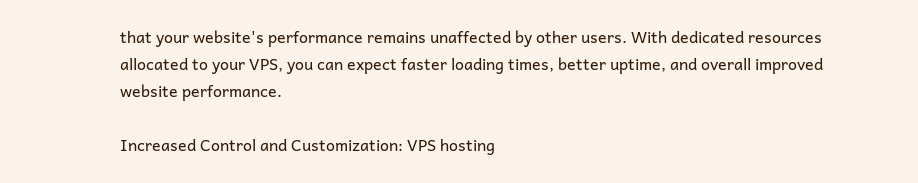that your website's performance remains unaffected by other users. With dedicated resources allocated to your VPS, you can expect faster loading times, better uptime, and overall improved website performance.

Increased Control and Customization: VPS hosting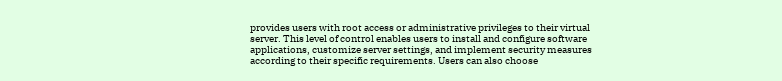provides users with root access or administrative privileges to their virtual server. This level of control enables users to install and configure software applications, customize server settings, and implement security measures according to their specific requirements. Users can also choose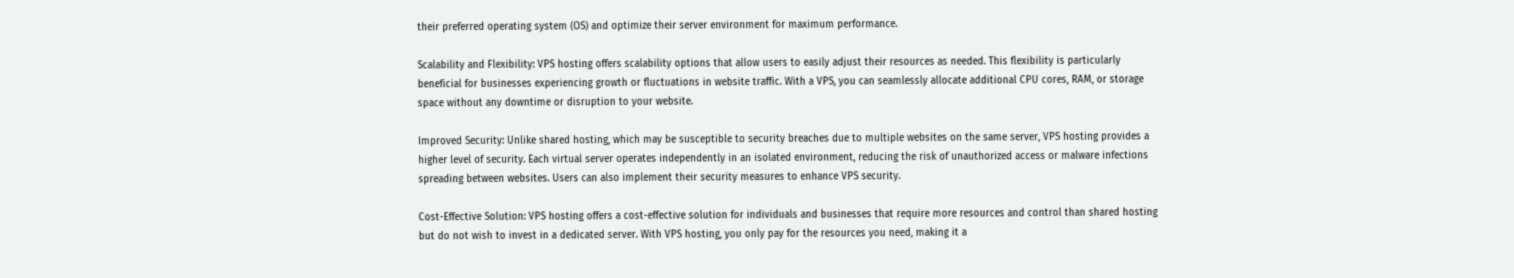their preferred operating system (OS) and optimize their server environment for maximum performance.

Scalability and Flexibility: VPS hosting offers scalability options that allow users to easily adjust their resources as needed. This flexibility is particularly beneficial for businesses experiencing growth or fluctuations in website traffic. With a VPS, you can seamlessly allocate additional CPU cores, RAM, or storage space without any downtime or disruption to your website.

Improved Security: Unlike shared hosting, which may be susceptible to security breaches due to multiple websites on the same server, VPS hosting provides a higher level of security. Each virtual server operates independently in an isolated environment, reducing the risk of unauthorized access or malware infections spreading between websites. Users can also implement their security measures to enhance VPS security.

Cost-Effective Solution: VPS hosting offers a cost-effective solution for individuals and businesses that require more resources and control than shared hosting but do not wish to invest in a dedicated server. With VPS hosting, you only pay for the resources you need, making it a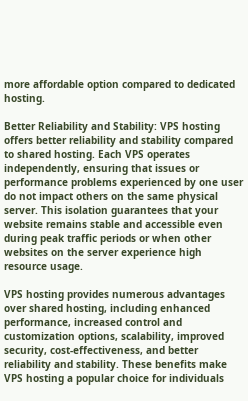more affordable option compared to dedicated hosting.

Better Reliability and Stability: VPS hosting offers better reliability and stability compared to shared hosting. Each VPS operates independently, ensuring that issues or performance problems experienced by one user do not impact others on the same physical server. This isolation guarantees that your website remains stable and accessible even during peak traffic periods or when other websites on the server experience high resource usage.

VPS hosting provides numerous advantages over shared hosting, including enhanced performance, increased control and customization options, scalability, improved security, cost-effectiveness, and better reliability and stability. These benefits make VPS hosting a popular choice for individuals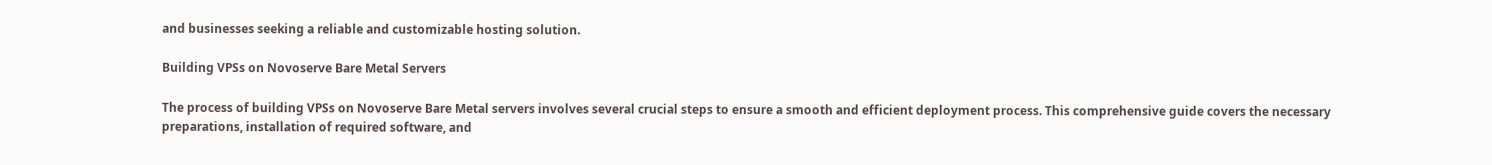and businesses seeking a reliable and customizable hosting solution.

Building VPSs on Novoserve Bare Metal Servers

The process of building VPSs on Novoserve Bare Metal servers involves several crucial steps to ensure a smooth and efficient deployment process. This comprehensive guide covers the necessary preparations, installation of required software, and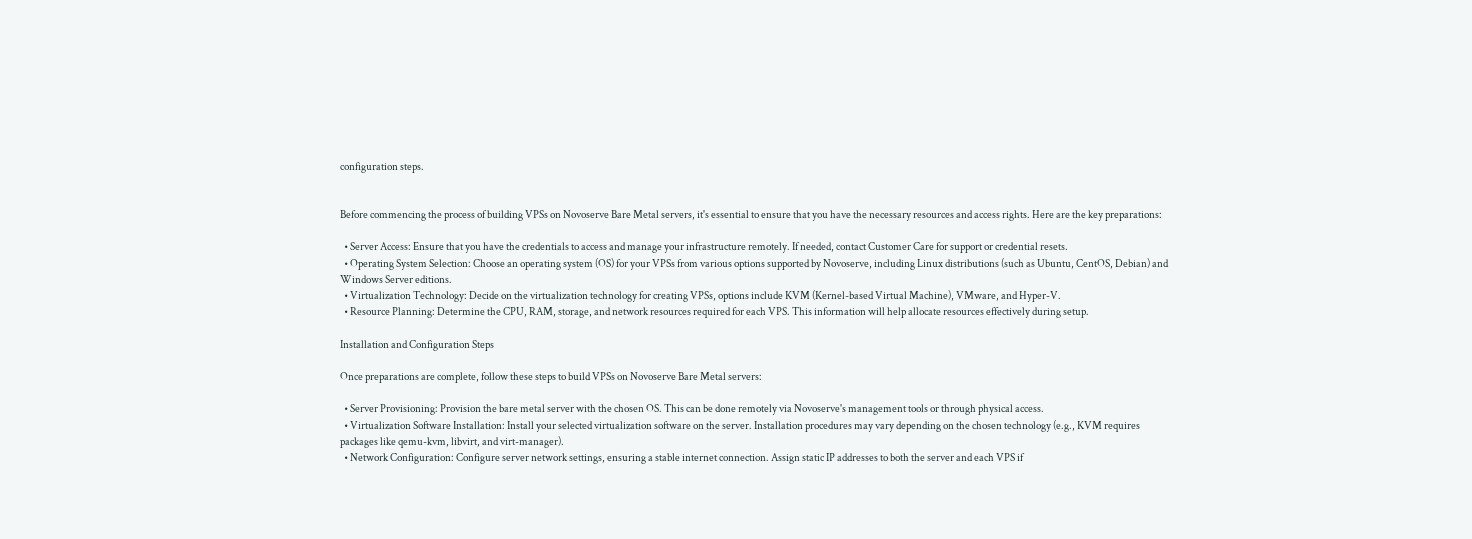configuration steps.


Before commencing the process of building VPSs on Novoserve Bare Metal servers, it's essential to ensure that you have the necessary resources and access rights. Here are the key preparations:

  • Server Access: Ensure that you have the credentials to access and manage your infrastructure remotely. If needed, contact Customer Care for support or credential resets.
  • Operating System Selection: Choose an operating system (OS) for your VPSs from various options supported by Novoserve, including Linux distributions (such as Ubuntu, CentOS, Debian) and Windows Server editions.
  • Virtualization Technology: Decide on the virtualization technology for creating VPSs, options include KVM (Kernel-based Virtual Machine), VMware, and Hyper-V.
  • Resource Planning: Determine the CPU, RAM, storage, and network resources required for each VPS. This information will help allocate resources effectively during setup.

Installation and Configuration Steps

Once preparations are complete, follow these steps to build VPSs on Novoserve Bare Metal servers:

  • Server Provisioning: Provision the bare metal server with the chosen OS. This can be done remotely via Novoserve's management tools or through physical access.
  • Virtualization Software Installation: Install your selected virtualization software on the server. Installation procedures may vary depending on the chosen technology (e.g., KVM requires packages like qemu-kvm, libvirt, and virt-manager).
  • Network Configuration: Configure server network settings, ensuring a stable internet connection. Assign static IP addresses to both the server and each VPS if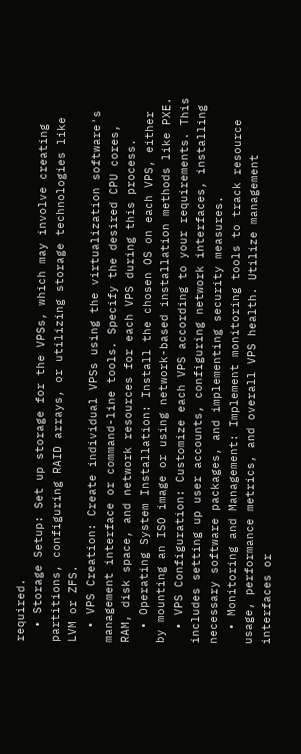required.
  • Storage Setup: Set up storage for the VPSs, which may involve creating partitions, configuring RAID arrays, or utilizing storage technologies like LVM or ZFS.
  • VPS Creation: Create individual VPSs using the virtualization software's management interface or command-line tools. Specify the desired CPU cores, RAM, disk space, and network resources for each VPS during this process.
  • Operating System Installation: Install the chosen OS on each VPS, either by mounting an ISO image or using network-based installation methods like PXE.
  • VPS Configuration: Customize each VPS according to your requirements. This includes setting up user accounts, configuring network interfaces, installing necessary software packages, and implementing security measures.
  • Monitoring and Management: Implement monitoring tools to track resource usage, performance metrics, and overall VPS health. Utilize management interfaces or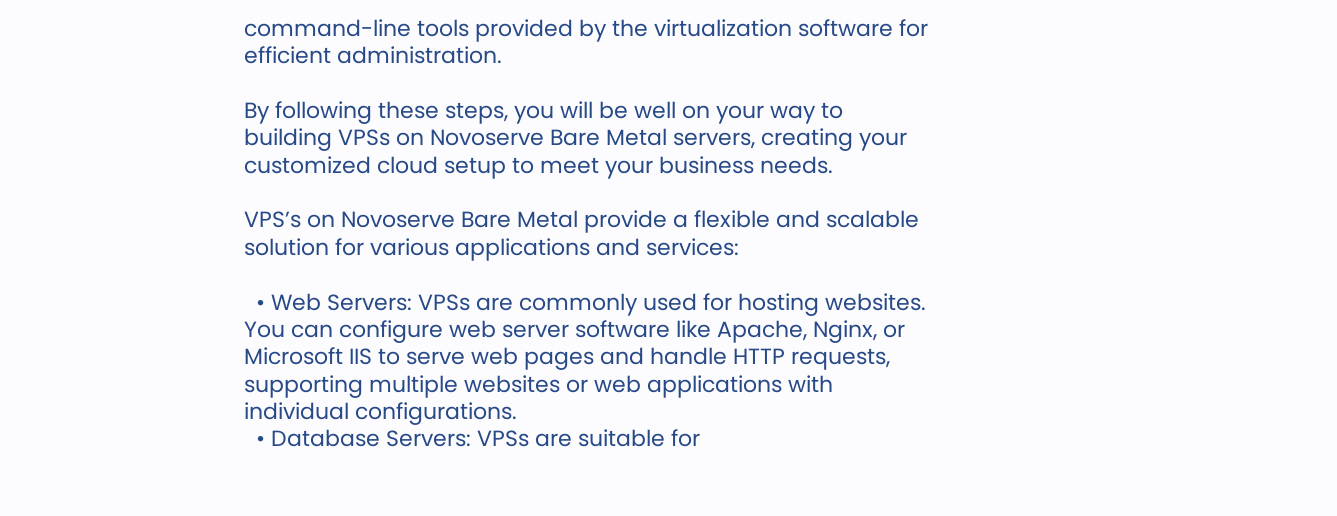command-line tools provided by the virtualization software for efficient administration.

By following these steps, you will be well on your way to building VPSs on Novoserve Bare Metal servers, creating your customized cloud setup to meet your business needs.

VPS’s on Novoserve Bare Metal provide a flexible and scalable solution for various applications and services:

  • Web Servers: VPSs are commonly used for hosting websites. You can configure web server software like Apache, Nginx, or Microsoft IIS to serve web pages and handle HTTP requests, supporting multiple websites or web applications with individual configurations.
  • Database Servers: VPSs are suitable for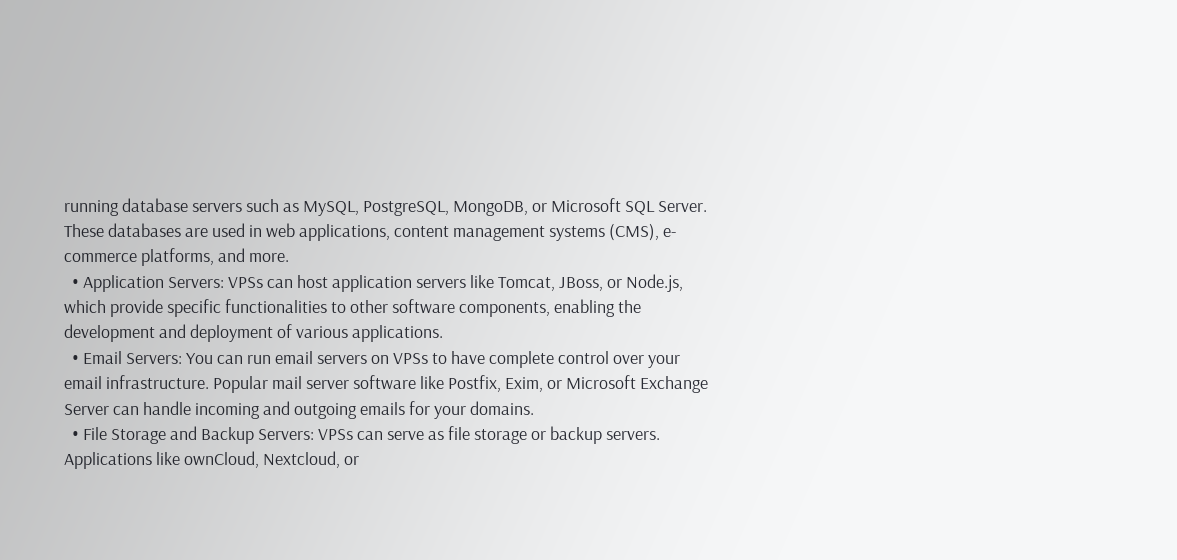running database servers such as MySQL, PostgreSQL, MongoDB, or Microsoft SQL Server. These databases are used in web applications, content management systems (CMS), e-commerce platforms, and more.
  • Application Servers: VPSs can host application servers like Tomcat, JBoss, or Node.js, which provide specific functionalities to other software components, enabling the development and deployment of various applications.
  • Email Servers: You can run email servers on VPSs to have complete control over your email infrastructure. Popular mail server software like Postfix, Exim, or Microsoft Exchange Server can handle incoming and outgoing emails for your domains.
  • File Storage and Backup Servers: VPSs can serve as file storage or backup servers. Applications like ownCloud, Nextcloud, or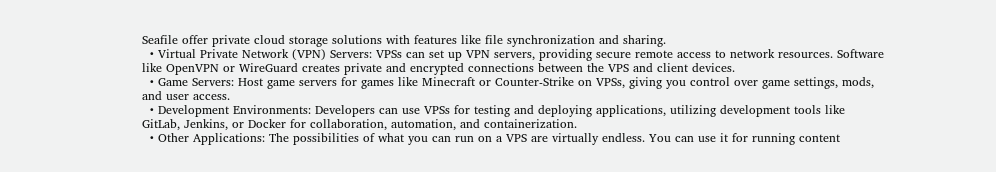Seafile offer private cloud storage solutions with features like file synchronization and sharing.
  • Virtual Private Network (VPN) Servers: VPSs can set up VPN servers, providing secure remote access to network resources. Software like OpenVPN or WireGuard creates private and encrypted connections between the VPS and client devices.
  • Game Servers: Host game servers for games like Minecraft or Counter-Strike on VPSs, giving you control over game settings, mods, and user access.
  • Development Environments: Developers can use VPSs for testing and deploying applications, utilizing development tools like GitLab, Jenkins, or Docker for collaboration, automation, and containerization.
  • Other Applications: The possibilities of what you can run on a VPS are virtually endless. You can use it for running content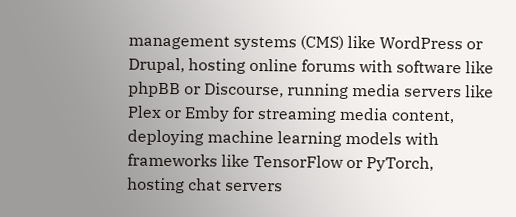management systems (CMS) like WordPress or Drupal, hosting online forums with software like phpBB or Discourse, running media servers like Plex or Emby for streaming media content, deploying machine learning models with frameworks like TensorFlow or PyTorch, hosting chat servers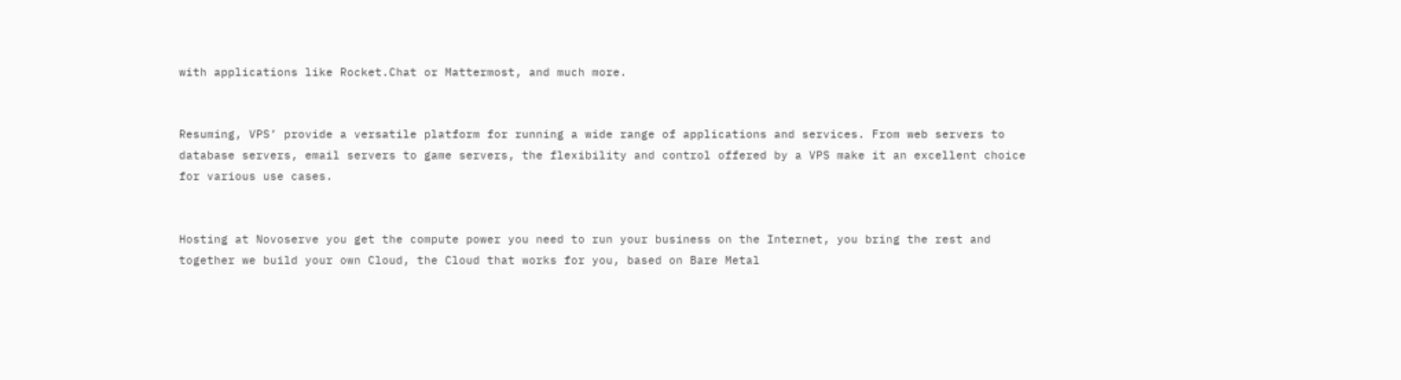with applications like Rocket.Chat or Mattermost, and much more.


Resuming, VPS’ provide a versatile platform for running a wide range of applications and services. From web servers to database servers, email servers to game servers, the flexibility and control offered by a VPS make it an excellent choice for various use cases.


Hosting at Novoserve you get the compute power you need to run your business on the Internet, you bring the rest and together we build your own Cloud, the Cloud that works for you, based on Bare Metal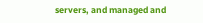servers, and managed and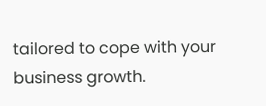tailored to cope with your business growth.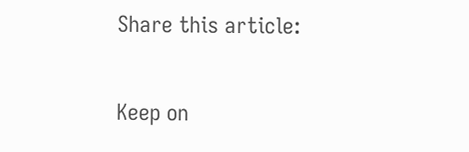Share this article:

Keep on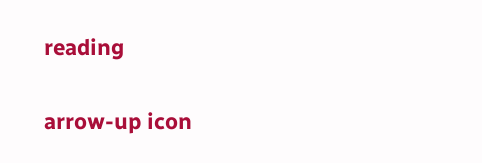reading

arrow-up icon